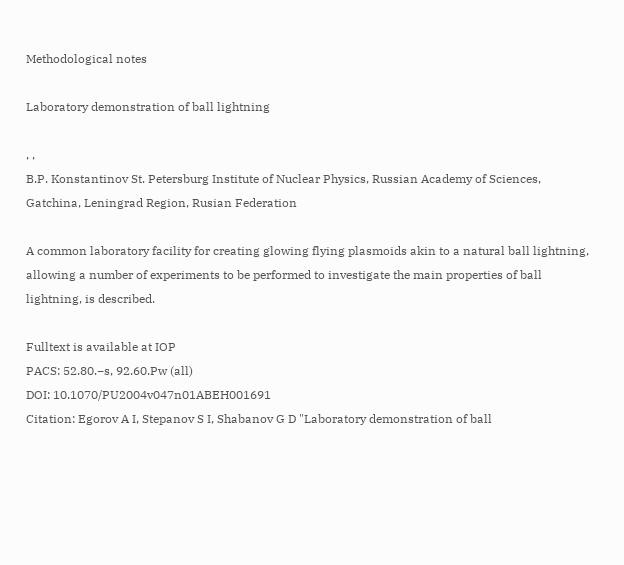Methodological notes

Laboratory demonstration of ball lightning

, ,
B.P. Konstantinov St. Petersburg Institute of Nuclear Physics, Russian Academy of Sciences, Gatchina, Leningrad Region, Rusian Federation

A common laboratory facility for creating glowing flying plasmoids akin to a natural ball lightning, allowing a number of experiments to be performed to investigate the main properties of ball lightning, is described.

Fulltext is available at IOP
PACS: 52.80.−s, 92.60.Pw (all)
DOI: 10.1070/PU2004v047n01ABEH001691
Citation: Egorov A I, Stepanov S I, Shabanov G D "Laboratory demonstration of ball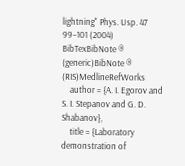lightning" Phys. Usp. 47 99–101 (2004)
BibTexBibNote ® (generic)BibNote ® (RIS)MedlineRefWorks
    author = {A. I. Egorov and S. I. Stepanov and G. D. Shabanov},
    title = {Laboratory demonstration of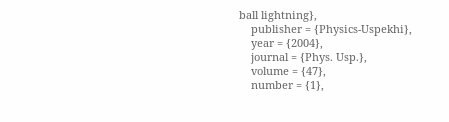ball lightning},
    publisher = {Physics-Uspekhi},
    year = {2004},
    journal = {Phys. Usp.},
    volume = {47},
    number = {1},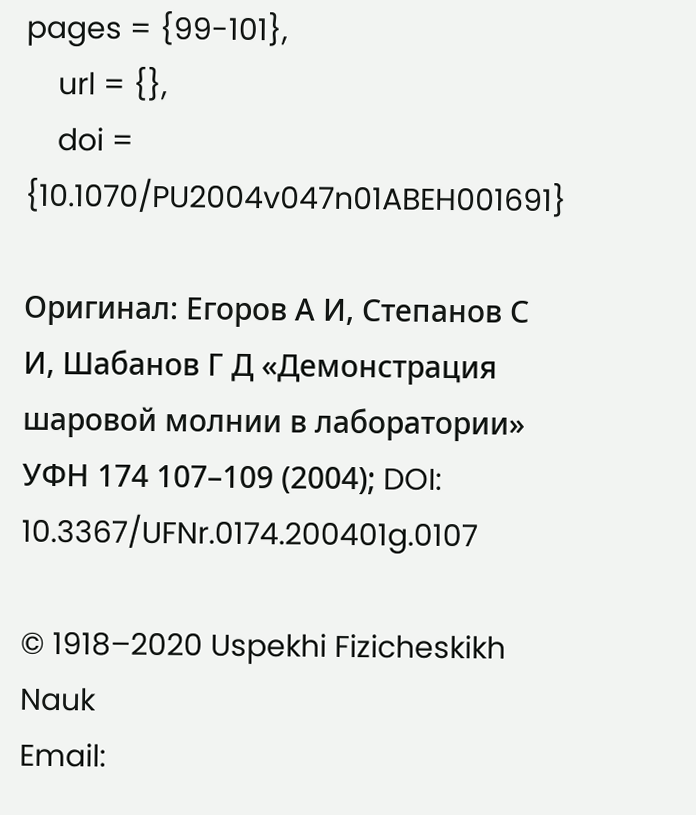pages = {99-101},
    url = {},
    doi = {10.1070/PU2004v047n01ABEH001691}

Оригинал: Егоров А И, Степанов С И, Шабанов Г Д «Демонстрация шаровой молнии в лаборатории» УФН 174 107–109 (2004); DOI: 10.3367/UFNr.0174.200401g.0107

© 1918–2020 Uspekhi Fizicheskikh Nauk
Email: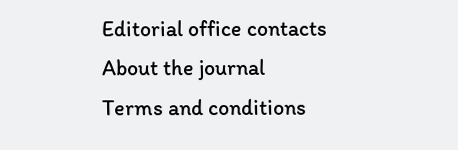Editorial office contacts About the journal Terms and conditions